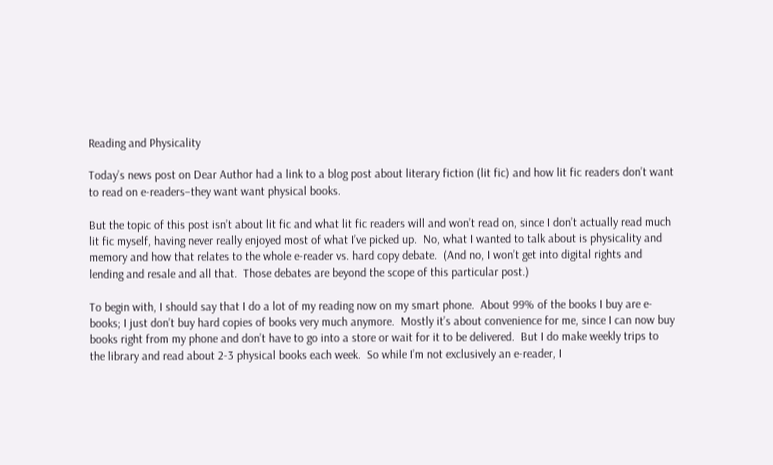Reading and Physicality

Today’s news post on Dear Author had a link to a blog post about literary fiction (lit fic) and how lit fic readers don’t want to read on e-readers–they want want physical books.

But the topic of this post isn’t about lit fic and what lit fic readers will and won’t read on, since I don’t actually read much lit fic myself, having never really enjoyed most of what I’ve picked up.  No, what I wanted to talk about is physicality and memory and how that relates to the whole e-reader vs. hard copy debate.  (And no, I won’t get into digital rights and lending and resale and all that.  Those debates are beyond the scope of this particular post.)

To begin with, I should say that I do a lot of my reading now on my smart phone.  About 99% of the books I buy are e-books; I just don’t buy hard copies of books very much anymore.  Mostly it’s about convenience for me, since I can now buy books right from my phone and don’t have to go into a store or wait for it to be delivered.  But I do make weekly trips to the library and read about 2-3 physical books each week.  So while I’m not exclusively an e-reader, I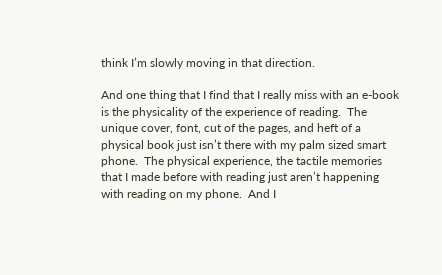think I’m slowly moving in that direction.

And one thing that I find that I really miss with an e-book is the physicality of the experience of reading.  The unique cover, font, cut of the pages, and heft of a physical book just isn’t there with my palm sized smart phone.  The physical experience, the tactile memories that I made before with reading just aren’t happening with reading on my phone.  And I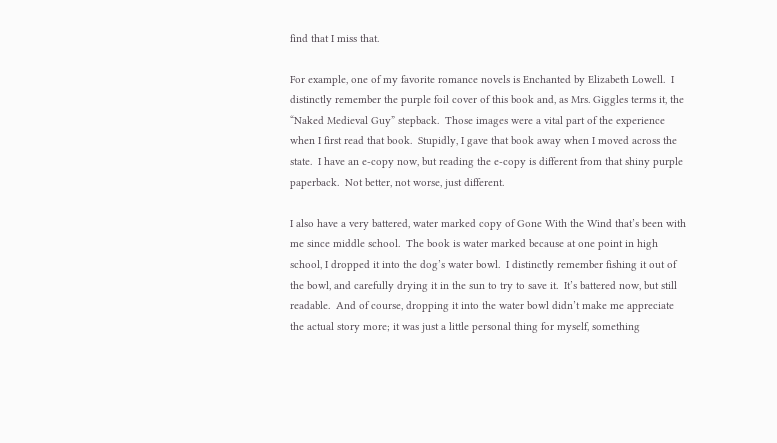find that I miss that.

For example, one of my favorite romance novels is Enchanted by Elizabeth Lowell.  I distinctly remember the purple foil cover of this book and, as Mrs. Giggles terms it, the “Naked Medieval Guy” stepback.  Those images were a vital part of the experience when I first read that book.  Stupidly, I gave that book away when I moved across the state.  I have an e-copy now, but reading the e-copy is different from that shiny purple paperback.  Not better, not worse, just different.

I also have a very battered, water marked copy of Gone With the Wind that’s been with me since middle school.  The book is water marked because at one point in high school, I dropped it into the dog’s water bowl.  I distinctly remember fishing it out of the bowl, and carefully drying it in the sun to try to save it.  It’s battered now, but still readable.  And of course, dropping it into the water bowl didn’t make me appreciate the actual story more; it was just a little personal thing for myself, something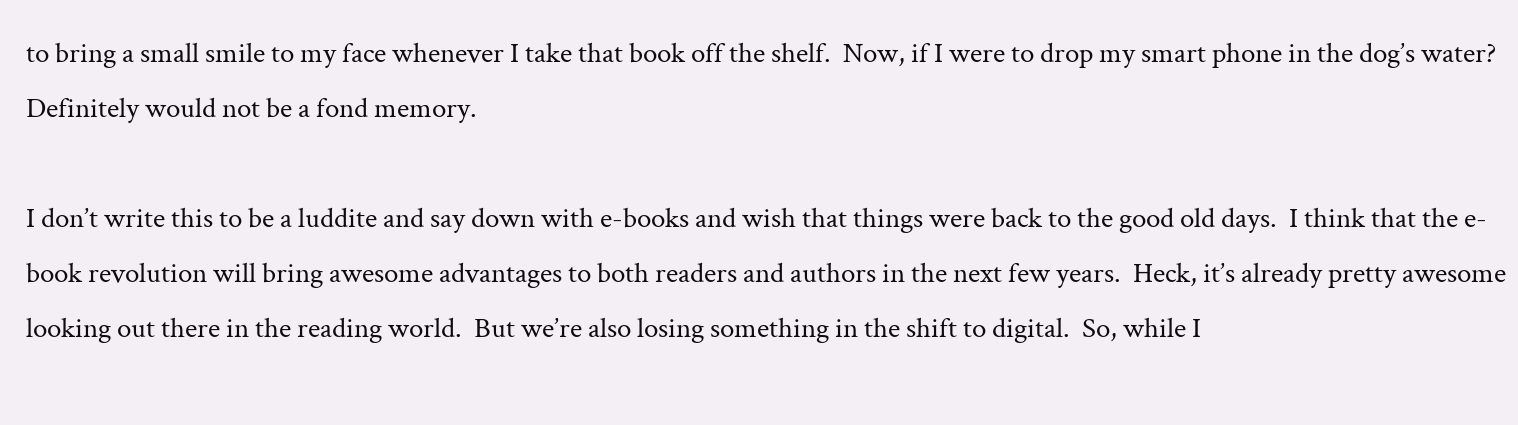to bring a small smile to my face whenever I take that book off the shelf.  Now, if I were to drop my smart phone in the dog’s water?  Definitely would not be a fond memory.

I don’t write this to be a luddite and say down with e-books and wish that things were back to the good old days.  I think that the e-book revolution will bring awesome advantages to both readers and authors in the next few years.  Heck, it’s already pretty awesome looking out there in the reading world.  But we’re also losing something in the shift to digital.  So, while I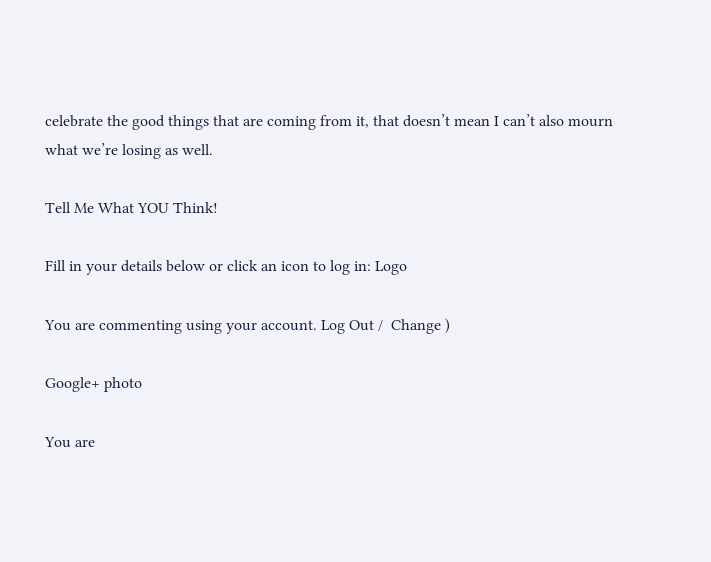celebrate the good things that are coming from it, that doesn’t mean I can’t also mourn what we’re losing as well.

Tell Me What YOU Think!

Fill in your details below or click an icon to log in: Logo

You are commenting using your account. Log Out /  Change )

Google+ photo

You are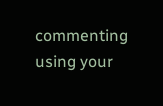commenting using your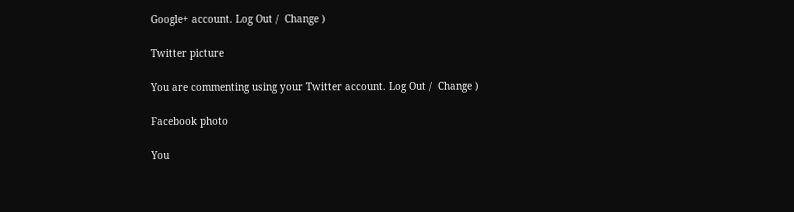Google+ account. Log Out /  Change )

Twitter picture

You are commenting using your Twitter account. Log Out /  Change )

Facebook photo

You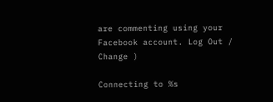are commenting using your Facebook account. Log Out /  Change )

Connecting to %s